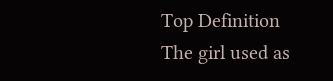Top Definition
The girl used as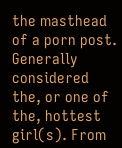the masthead of a porn post. Generally considered the, or one of the, hottest girl(s). From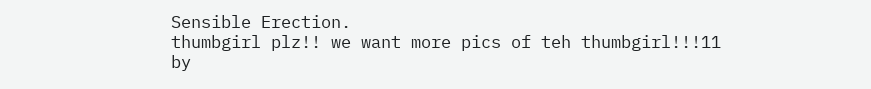Sensible Erection.
thumbgirl plz!! we want more pics of teh thumbgirl!!!11
by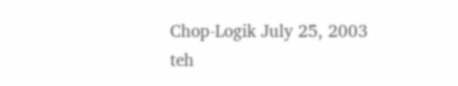Chop-Logik July 25, 2003
teh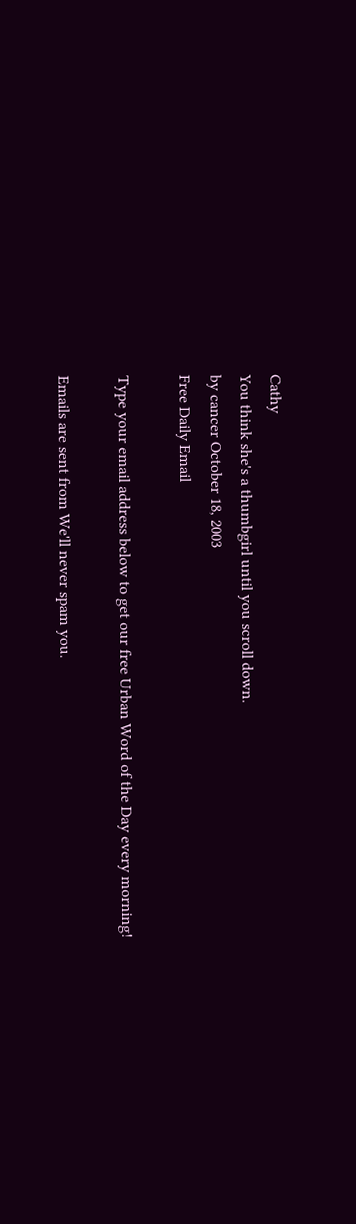Cathy
You think she's a thumbgirl until you scroll down.
by cancer October 18, 2003
Free Daily Email

Type your email address below to get our free Urban Word of the Day every morning!

Emails are sent from We'll never spam you.